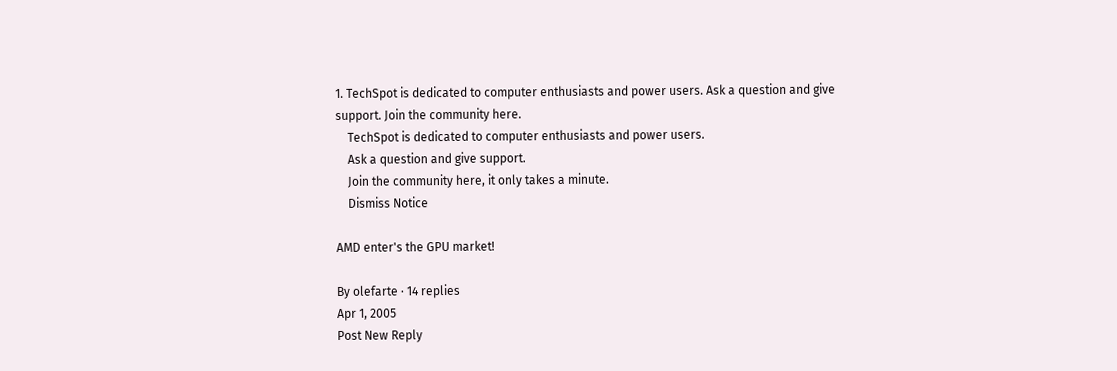1. TechSpot is dedicated to computer enthusiasts and power users. Ask a question and give support. Join the community here.
    TechSpot is dedicated to computer enthusiasts and power users.
    Ask a question and give support.
    Join the community here, it only takes a minute.
    Dismiss Notice

AMD enter's the GPU market!

By olefarte · 14 replies
Apr 1, 2005
Post New Reply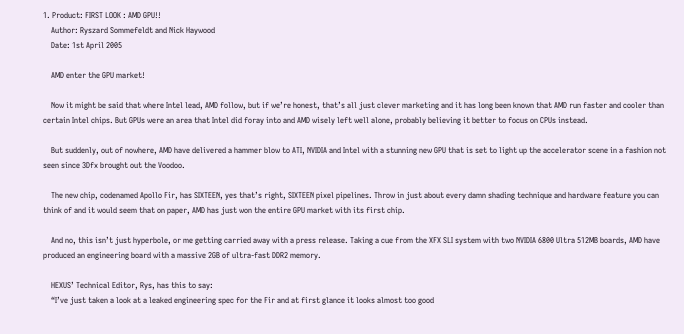1. Product: FIRST LOOK : AMD GPU!!
    Author: Ryszard Sommefeldt and Nick Haywood
    Date: 1st April 2005

    AMD enter the GPU market!

    Now it might be said that where Intel lead, AMD follow, but if we’re honest, that’s all just clever marketing and it has long been known that AMD run faster and cooler than certain Intel chips. But GPUs were an area that Intel did foray into and AMD wisely left well alone, probably believing it better to focus on CPUs instead.

    But suddenly, out of nowhere, AMD have delivered a hammer blow to ATI, NVIDIA and Intel with a stunning new GPU that is set to light up the accelerator scene in a fashion not seen since 3Dfx brought out the Voodoo.

    The new chip, codenamed Apollo Fir, has SIXTEEN, yes that’s right, SIXTEEN pixel pipelines. Throw in just about every damn shading technique and hardware feature you can think of and it would seem that on paper, AMD has just won the entire GPU market with its first chip.

    And no, this isn’t just hyperbole, or me getting carried away with a press release. Taking a cue from the XFX SLI system with two NVIDIA 6800 Ultra 512MB boards, AMD have produced an engineering board with a massive 2GB of ultra-fast DDR2 memory.

    HEXUS’ Technical Editor, Rys, has this to say:
    “I’ve just taken a look at a leaked engineering spec for the Fir and at first glance it looks almost too good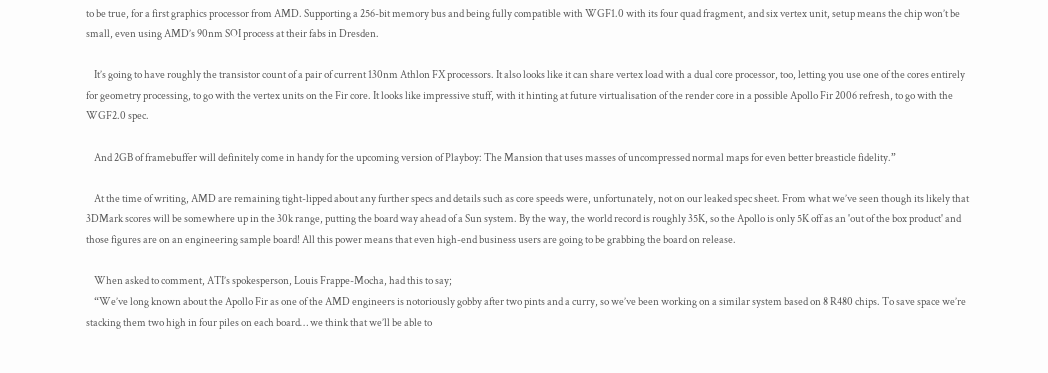to be true, for a first graphics processor from AMD. Supporting a 256-bit memory bus and being fully compatible with WGF1.0 with its four quad fragment, and six vertex unit, setup means the chip won’t be small, even using AMD’s 90nm SOI process at their fabs in Dresden.

    It’s going to have roughly the transistor count of a pair of current 130nm Athlon FX processors. It also looks like it can share vertex load with a dual core processor, too, letting you use one of the cores entirely for geometry processing, to go with the vertex units on the Fir core. It looks like impressive stuff, with it hinting at future virtualisation of the render core in a possible Apollo Fir 2006 refresh, to go with the WGF2.0 spec.

    And 2GB of framebuffer will definitely come in handy for the upcoming version of Playboy: The Mansion that uses masses of uncompressed normal maps for even better breasticle fidelity.”

    At the time of writing, AMD are remaining tight-lipped about any further specs and details such as core speeds were, unfortunately, not on our leaked spec sheet. From what we’ve seen though its likely that 3DMark scores will be somewhere up in the 30k range, putting the board way ahead of a Sun system. By the way, the world record is roughly 35K, so the Apollo is only 5K off as an 'out of the box product' and those figures are on an engineering sample board! All this power means that even high-end business users are going to be grabbing the board on release.

    When asked to comment, ATI’s spokesperson, Louis Frappe-Mocha, had this to say;
    “We’ve long known about the Apollo Fir as one of the AMD engineers is notoriously gobby after two pints and a curry, so we’ve been working on a similar system based on 8 R480 chips. To save space we’re stacking them two high in four piles on each board… we think that we’ll be able to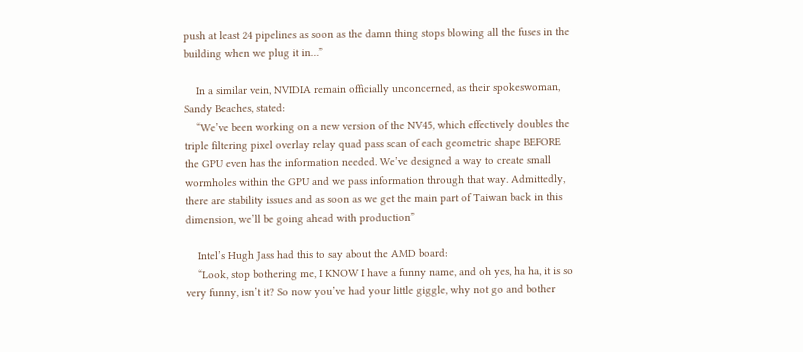push at least 24 pipelines as soon as the damn thing stops blowing all the fuses in the building when we plug it in…”

    In a similar vein, NVIDIA remain officially unconcerned, as their spokeswoman, Sandy Beaches, stated:
    “We’ve been working on a new version of the NV45, which effectively doubles the triple filtering pixel overlay relay quad pass scan of each geometric shape BEFORE the GPU even has the information needed. We’ve designed a way to create small wormholes within the GPU and we pass information through that way. Admittedly, there are stability issues and as soon as we get the main part of Taiwan back in this dimension, we’ll be going ahead with production”

    Intel’s Hugh Jass had this to say about the AMD board:
    “Look, stop bothering me, I KNOW I have a funny name, and oh yes, ha ha, it is so very funny, isn’t it? So now you’ve had your little giggle, why not go and bother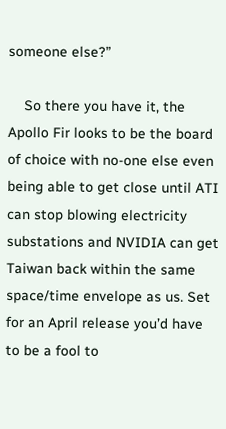someone else?”

    So there you have it, the Apollo Fir looks to be the board of choice with no-one else even being able to get close until ATI can stop blowing electricity substations and NVIDIA can get Taiwan back within the same space/time envelope as us. Set for an April release you’d have to be a fool to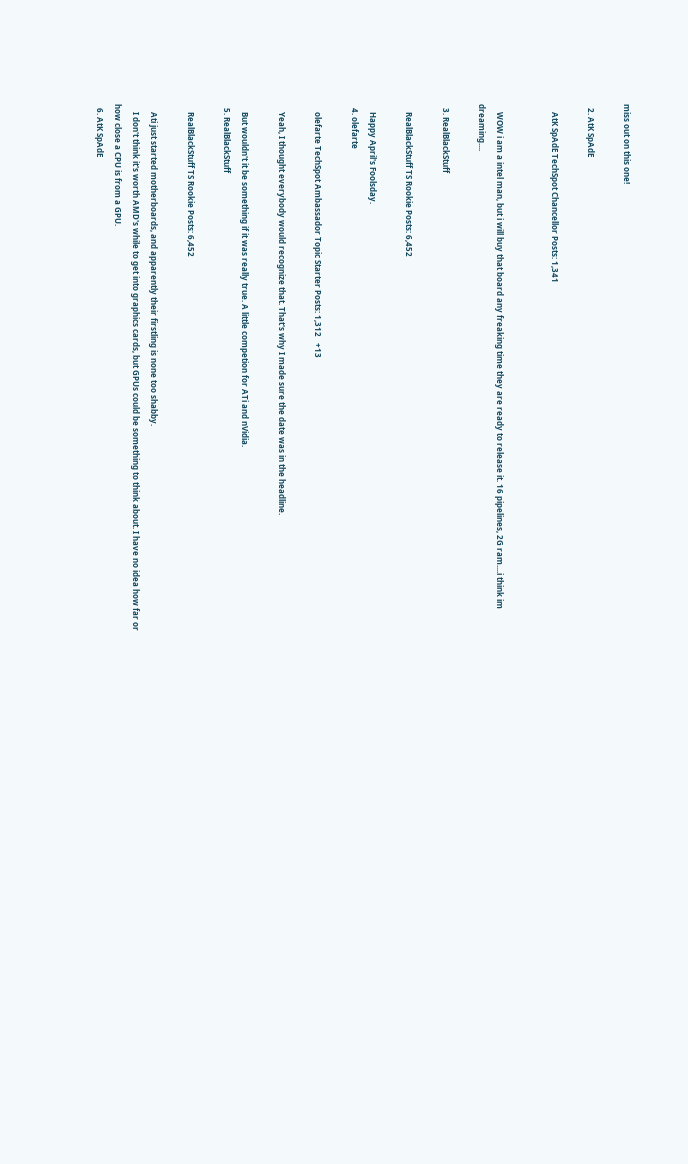miss out on this one!

  2. AtK SpAdE

    AtK SpAdE TechSpot Chancellor Posts: 1,341


    WOW i am a intel man, but i will buy that board any freaking time they are ready to release it. 16 pipelines, 2G ram....i think im dreaming....

  3. RealBlackStuff

    RealBlackStuff TS Rookie Posts: 6,452

    Happy April's Foolsday.
  4. olefarte

    olefarte TechSpot Ambassador Topic Starter Posts: 1,312   +13

    Yeah, I thought everybody would recognize that. That's why I made sure the date was in the headline.

    But wouldn't it be something if it was really true. A little competion for ATi and nVidia.
  5. RealBlackStuff

    RealBlackStuff TS Rookie Posts: 6,452

    Ati just started motherboards, and apparently their firstling is none too shabby.
    I don't think it's worth AMD's while to get into graphics cards, but GPUs could be something to think about. I have no idea how far or how close a CPU is from a GPU.
  6. AtK SpAdE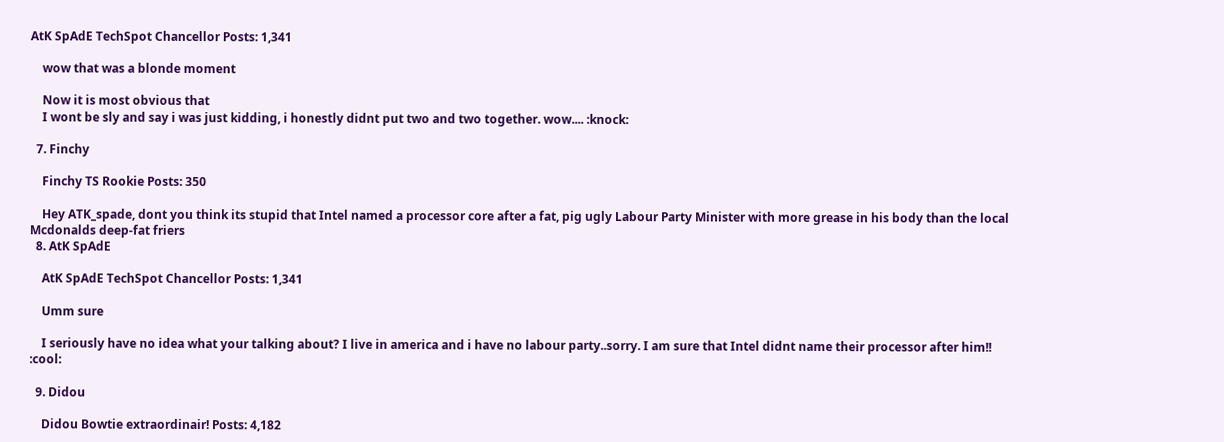AtK SpAdE TechSpot Chancellor Posts: 1,341

    wow that was a blonde moment

    Now it is most obvious that
    I wont be sly and say i was just kidding, i honestly didnt put two and two together. wow.... :knock:

  7. Finchy

    Finchy TS Rookie Posts: 350

    Hey ATK_spade, dont you think its stupid that Intel named a processor core after a fat, pig ugly Labour Party Minister with more grease in his body than the local Mcdonalds deep-fat friers
  8. AtK SpAdE

    AtK SpAdE TechSpot Chancellor Posts: 1,341

    Umm sure

    I seriously have no idea what your talking about? I live in america and i have no labour party..sorry. I am sure that Intel didnt name their processor after him!! :cool:

  9. Didou

    Didou Bowtie extraordinair! Posts: 4,182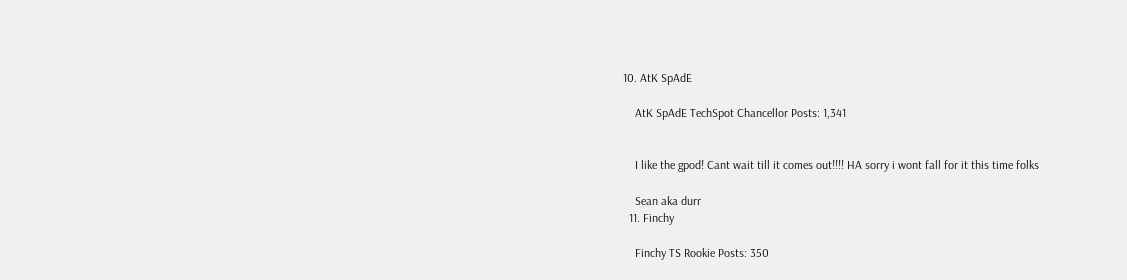10. AtK SpAdE

    AtK SpAdE TechSpot Chancellor Posts: 1,341


    I like the gpod! Cant wait till it comes out!!!! HA sorry i wont fall for it this time folks

    Sean aka durr
  11. Finchy

    Finchy TS Rookie Posts: 350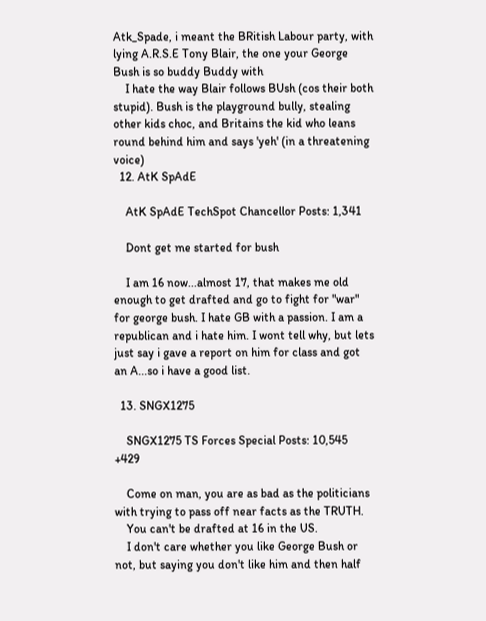Atk_Spade, i meant the BRitish Labour party, with lying A.R.S.E Tony Blair, the one your George Bush is so buddy Buddy with
    I hate the way Blair follows BUsh (cos their both stupid). Bush is the playground bully, stealing other kids choc, and Britains the kid who leans round behind him and says 'yeh' (in a threatening voice)
  12. AtK SpAdE

    AtK SpAdE TechSpot Chancellor Posts: 1,341

    Dont get me started for bush

    I am 16 now...almost 17, that makes me old enough to get drafted and go to fight for "war" for george bush. I hate GB with a passion. I am a republican and i hate him. I wont tell why, but lets just say i gave a report on him for class and got an A...so i have a good list.

  13. SNGX1275

    SNGX1275 TS Forces Special Posts: 10,545   +429

    Come on man, you are as bad as the politicians with trying to pass off near facts as the TRUTH.
    You can't be drafted at 16 in the US.
    I don't care whether you like George Bush or not, but saying you don't like him and then half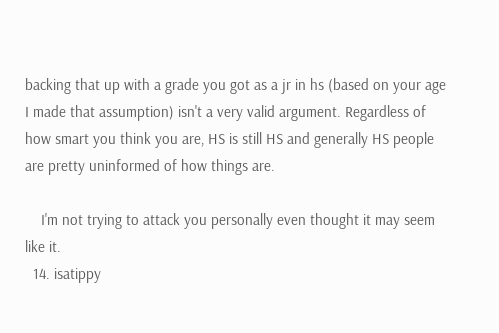backing that up with a grade you got as a jr in hs (based on your age I made that assumption) isn't a very valid argument. Regardless of how smart you think you are, HS is still HS and generally HS people are pretty uninformed of how things are.

    I'm not trying to attack you personally even thought it may seem like it.
  14. isatippy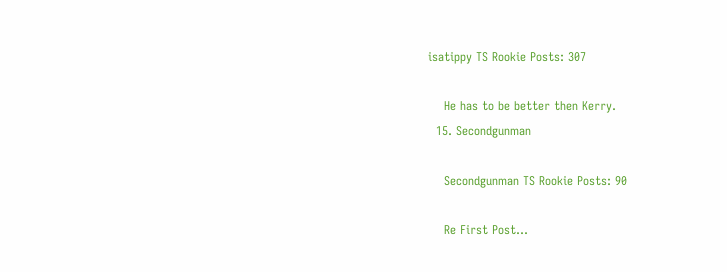isatippy TS Rookie Posts: 307

    He has to be better then Kerry.
  15. Secondgunman

    Secondgunman TS Rookie Posts: 90

    Re First Post...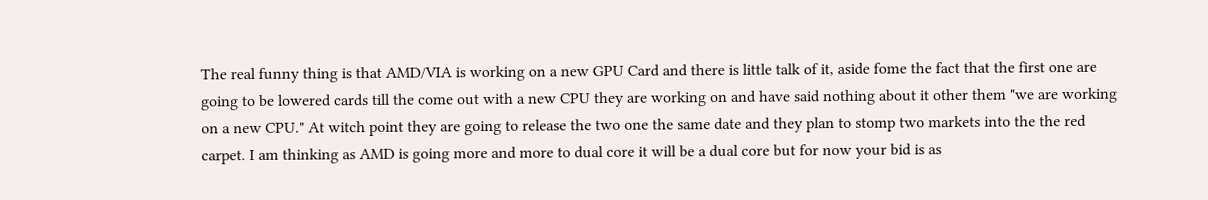The real funny thing is that AMD/VIA is working on a new GPU Card and there is little talk of it, aside fome the fact that the first one are going to be lowered cards till the come out with a new CPU they are working on and have said nothing about it other them "we are working on a new CPU." At witch point they are going to release the two one the same date and they plan to stomp two markets into the the red carpet. I am thinking as AMD is going more and more to dual core it will be a dual core but for now your bid is as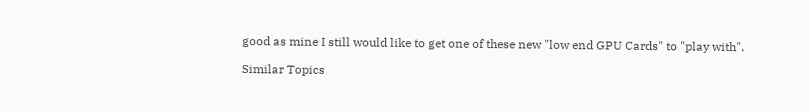good as mine I still would like to get one of these new "low end GPU Cards" to "play with".

Similar Topics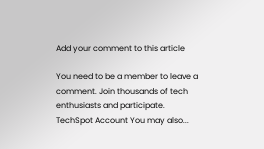Add your comment to this article

You need to be a member to leave a comment. Join thousands of tech enthusiasts and participate.
TechSpot Account You may also...